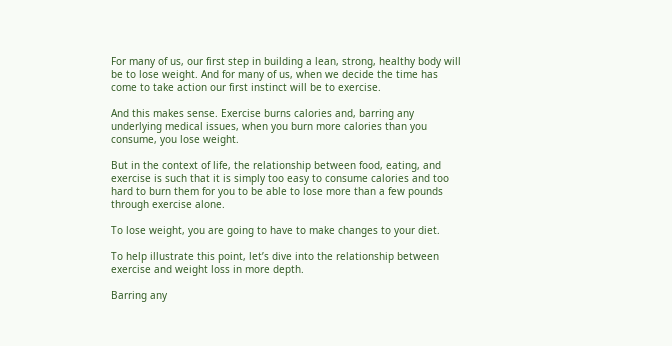For many of us, our first step in building a lean, strong, healthy body will be to lose weight. And for many of us, when we decide the time has come to take action our first instinct will be to exercise.

And this makes sense. Exercise burns calories and, barring any underlying medical issues, when you burn more calories than you consume, you lose weight.

But in the context of life, the relationship between food, eating, and exercise is such that it is simply too easy to consume calories and too hard to burn them for you to be able to lose more than a few pounds through exercise alone.

To lose weight, you are going to have to make changes to your diet.

To help illustrate this point, let’s dive into the relationship between exercise and weight loss in more depth.

Barring any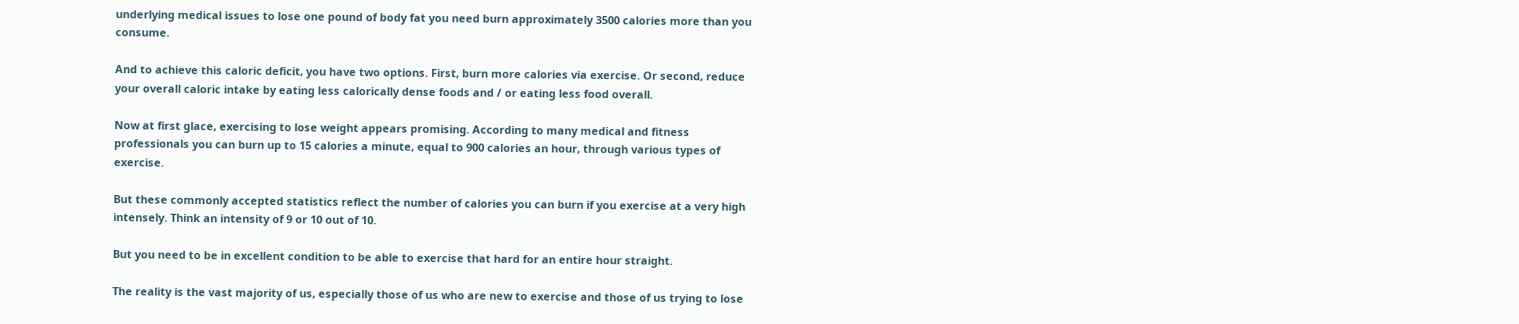underlying medical issues to lose one pound of body fat you need burn approximately 3500 calories more than you consume.

And to achieve this caloric deficit, you have two options. First, burn more calories via exercise. Or second, reduce your overall caloric intake by eating less calorically dense foods and / or eating less food overall.

Now at first glace, exercising to lose weight appears promising. According to many medical and fitness professionals you can burn up to 15 calories a minute, equal to 900 calories an hour, through various types of exercise.

But these commonly accepted statistics reflect the number of calories you can burn if you exercise at a very high intensely. Think an intensity of 9 or 10 out of 10.

But you need to be in excellent condition to be able to exercise that hard for an entire hour straight.

The reality is the vast majority of us, especially those of us who are new to exercise and those of us trying to lose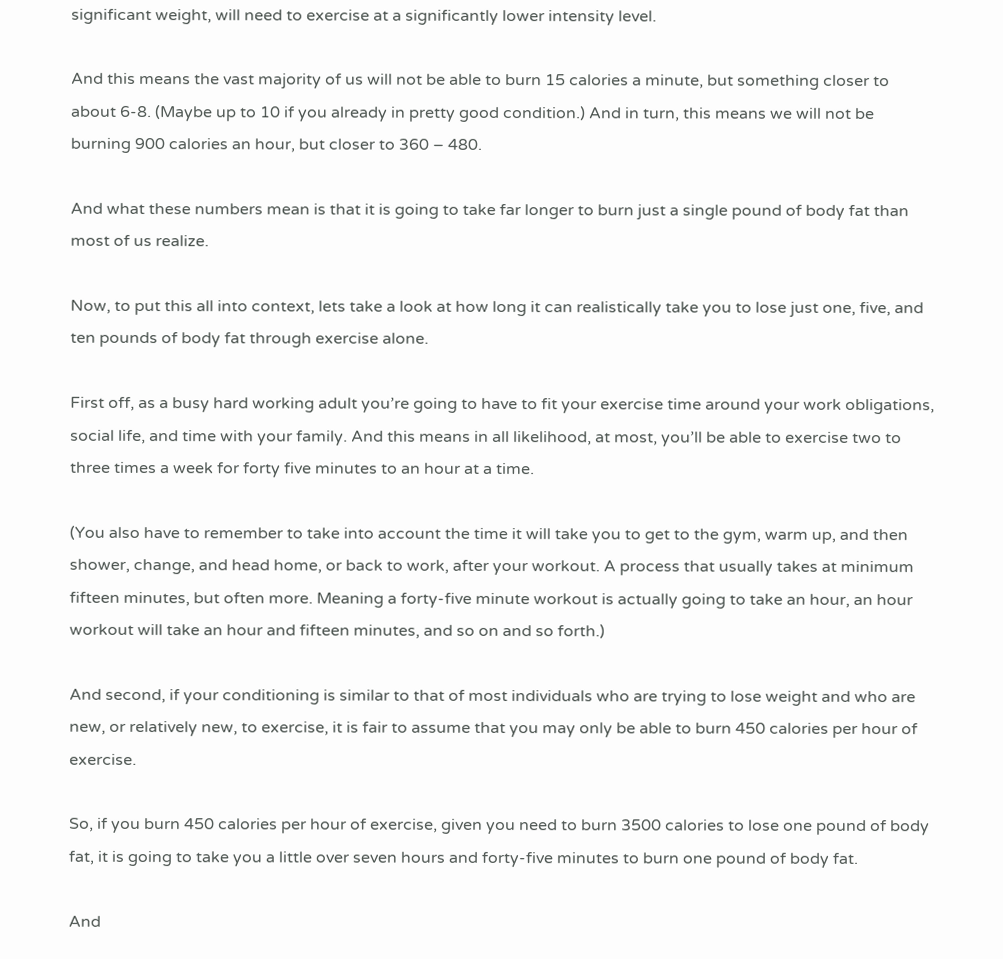significant weight, will need to exercise at a significantly lower intensity level.

And this means the vast majority of us will not be able to burn 15 calories a minute, but something closer to about 6-8. (Maybe up to 10 if you already in pretty good condition.) And in turn, this means we will not be burning 900 calories an hour, but closer to 360 – 480.

And what these numbers mean is that it is going to take far longer to burn just a single pound of body fat than most of us realize.

Now, to put this all into context, lets take a look at how long it can realistically take you to lose just one, five, and ten pounds of body fat through exercise alone.

First off, as a busy hard working adult you’re going to have to fit your exercise time around your work obligations, social life, and time with your family. And this means in all likelihood, at most, you’ll be able to exercise two to three times a week for forty five minutes to an hour at a time.

(You also have to remember to take into account the time it will take you to get to the gym, warm up, and then shower, change, and head home, or back to work, after your workout. A process that usually takes at minimum fifteen minutes, but often more. Meaning a forty-five minute workout is actually going to take an hour, an hour workout will take an hour and fifteen minutes, and so on and so forth.)

And second, if your conditioning is similar to that of most individuals who are trying to lose weight and who are new, or relatively new, to exercise, it is fair to assume that you may only be able to burn 450 calories per hour of exercise.

So, if you burn 450 calories per hour of exercise, given you need to burn 3500 calories to lose one pound of body fat, it is going to take you a little over seven hours and forty-five minutes to burn one pound of body fat.

And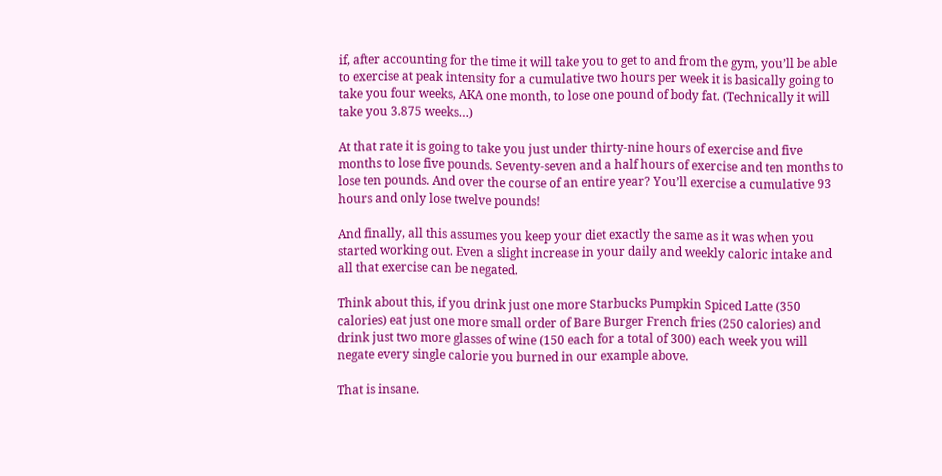if, after accounting for the time it will take you to get to and from the gym, you’ll be able to exercise at peak intensity for a cumulative two hours per week it is basically going to take you four weeks, AKA one month, to lose one pound of body fat. (Technically it will take you 3.875 weeks…)

At that rate it is going to take you just under thirty-nine hours of exercise and five months to lose five pounds. Seventy-seven and a half hours of exercise and ten months to lose ten pounds. And over the course of an entire year? You’ll exercise a cumulative 93 hours and only lose twelve pounds!

And finally, all this assumes you keep your diet exactly the same as it was when you started working out. Even a slight increase in your daily and weekly caloric intake and all that exercise can be negated.

Think about this, if you drink just one more Starbucks Pumpkin Spiced Latte (350 calories) eat just one more small order of Bare Burger French fries (250 calories) and drink just two more glasses of wine (150 each for a total of 300) each week you will negate every single calorie you burned in our example above.

That is insane.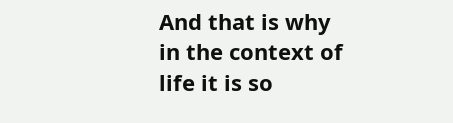And that is why in the context of life it is so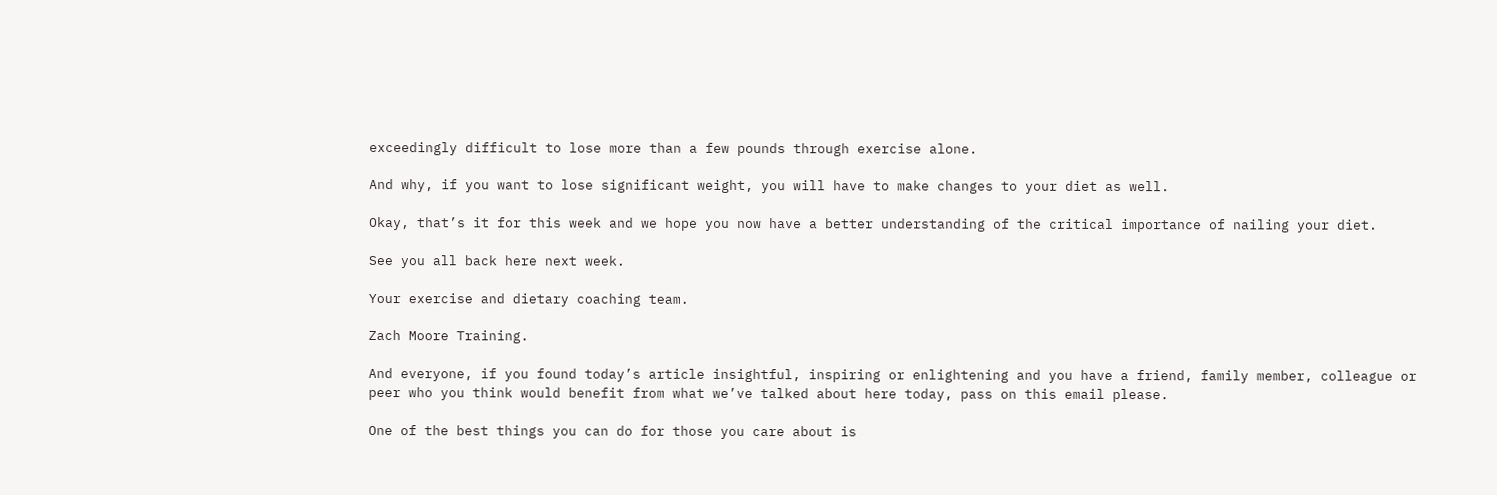exceedingly difficult to lose more than a few pounds through exercise alone.

And why, if you want to lose significant weight, you will have to make changes to your diet as well.

Okay, that’s it for this week and we hope you now have a better understanding of the critical importance of nailing your diet.

See you all back here next week.

Your exercise and dietary coaching team.

Zach Moore Training.

And everyone, if you found today’s article insightful, inspiring or enlightening and you have a friend, family member, colleague or peer who you think would benefit from what we’ve talked about here today, pass on this email please.

One of the best things you can do for those you care about is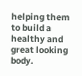helping them to build a healthy and great looking body.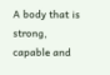A body that is strong, capable and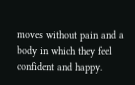moves without pain and a body in which they feel confident and happy.